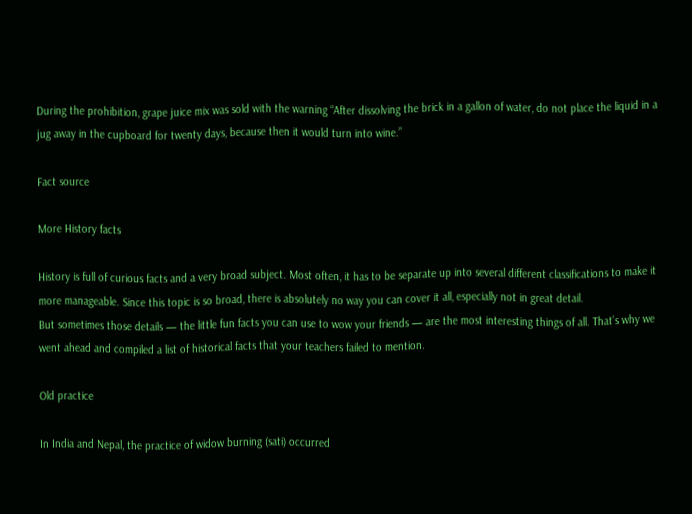During the prohibition, grape juice mix was sold with the warning “After dissolving the brick in a gallon of water, do not place the liquid in a jug away in the cupboard for twenty days, because then it would turn into wine.”

Fact source

More History facts

History is full of curious facts and a very broad subject. Most often, it has to be separate up into several different classifications to make it more manageable. Since this topic is so broad, there is absolutely no way you can cover it all, especially not in great detail.
But sometimes those details — the little fun facts you can use to wow your friends — are the most interesting things of all. That’s why we went ahead and compiled a list of historical facts that your teachers failed to mention.

Old practice

In India and Nepal, the practice of widow burning (sati) occurred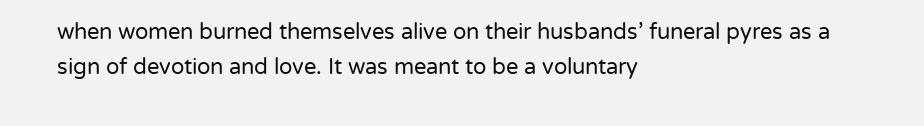when women burned themselves alive on their husbands’ funeral pyres as a sign of devotion and love. It was meant to be a voluntary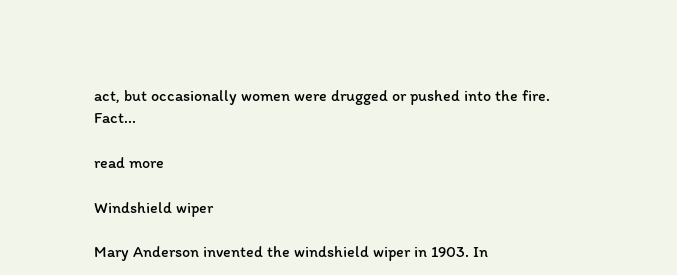act, but occasionally women were drugged or pushed into the fire. Fact...

read more

Windshield wiper

Mary Anderson invented the windshield wiper in 1903. In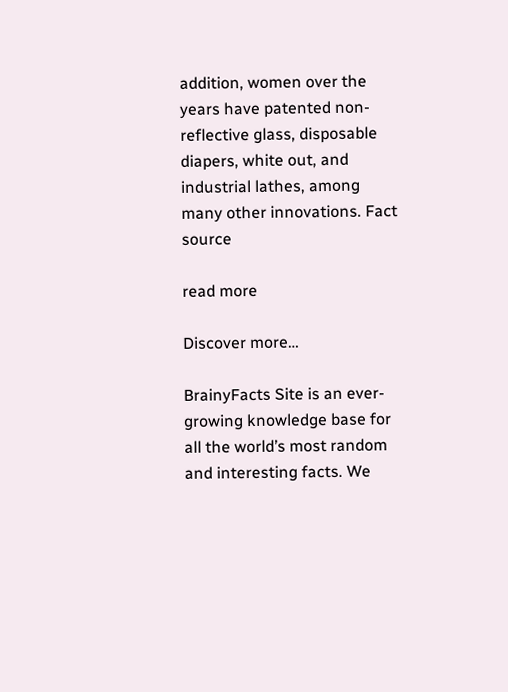addition, women over the years have patented non-reflective glass, disposable diapers, white out, and industrial lathes, among many other innovations. Fact source

read more

Discover more…

BrainyFacts Site is an ever-growing knowledge base for all the world’s most random and interesting facts. We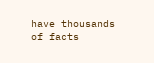have thousands of facts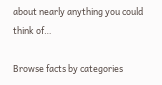about nearly anything you could think of…

Browse facts by categories